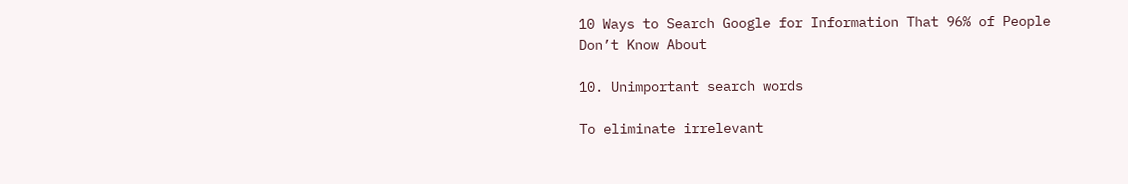10 Ways to Search Google for Information That 96% of People Don’t Know About

10. Unimportant search words

To eliminate irrelevant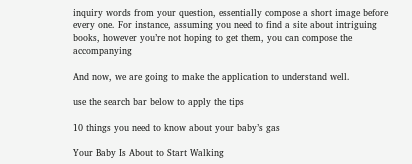inquiry words from your question, essentially compose a short image before every one. For instance, assuming you need to find a site about intriguing books, however you’re not hoping to get them, you can compose the accompanying

And now, we are going to make the application to understand well.

use the search bar below to apply the tips

10 things you need to know about your baby’s gas

Your Baby Is About to Start Walking